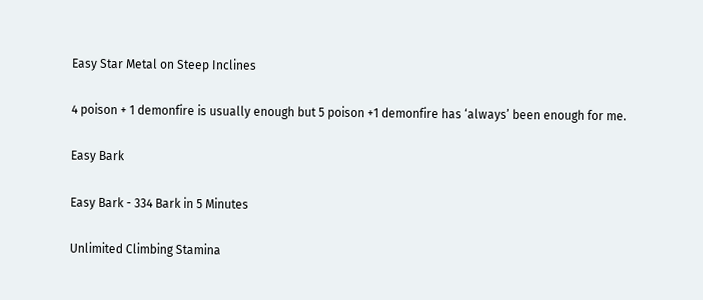Easy Star Metal on Steep Inclines

4 poison + 1 demonfire is usually enough but 5 poison +1 demonfire has ‘always’ been enough for me.

Easy Bark

Easy Bark - 334 Bark in 5 Minutes

Unlimited Climbing Stamina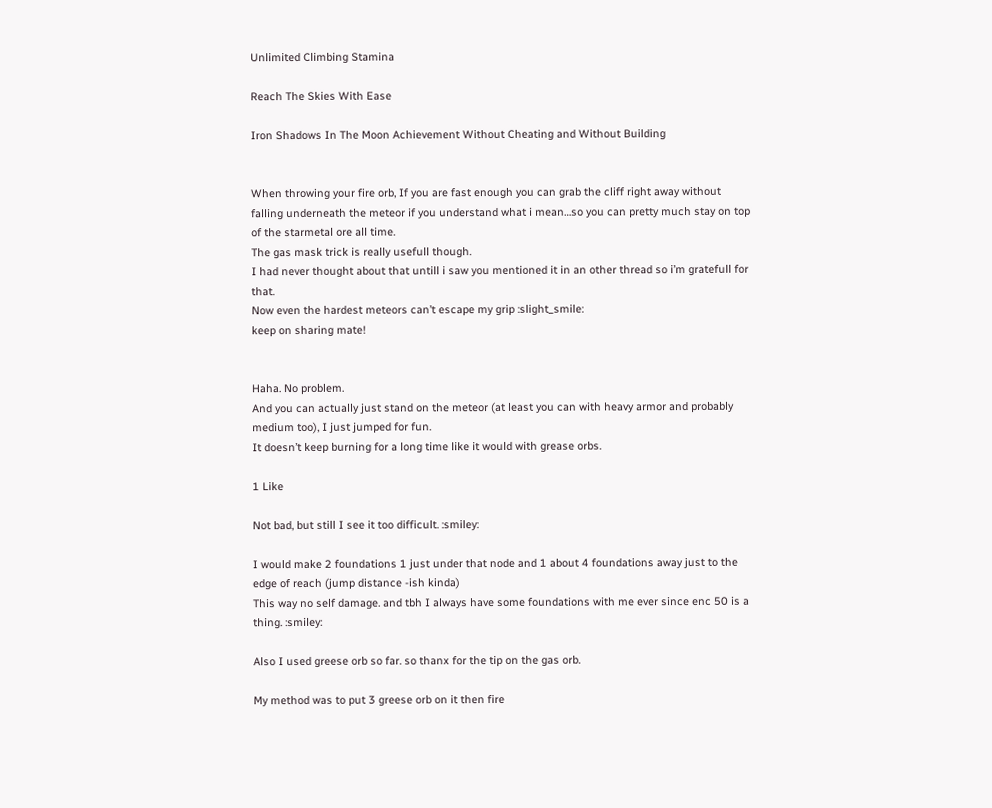Unlimited Climbing Stamina

Reach The Skies With Ease

Iron Shadows In The Moon Achievement Without Cheating and Without Building


When throwing your fire orb, If you are fast enough you can grab the cliff right away without falling underneath the meteor if you understand what i mean…so you can pretty much stay on top of the starmetal ore all time.
The gas mask trick is really usefull though.
I had never thought about that untill i saw you mentioned it in an other thread so i’m gratefull for that.
Now even the hardest meteors can’t escape my grip :slight_smile:
keep on sharing mate!


Haha. No problem.
And you can actually just stand on the meteor (at least you can with heavy armor and probably medium too), I just jumped for fun.
It doesn’t keep burning for a long time like it would with grease orbs.

1 Like

Not bad, but still I see it too difficult. :smiley:

I would make 2 foundations 1 just under that node and 1 about 4 foundations away just to the edge of reach (jump distance -ish kinda)
This way no self damage. and tbh I always have some foundations with me ever since enc 50 is a thing. :smiley:

Also I used greese orb so far. so thanx for the tip on the gas orb.

My method was to put 3 greese orb on it then fire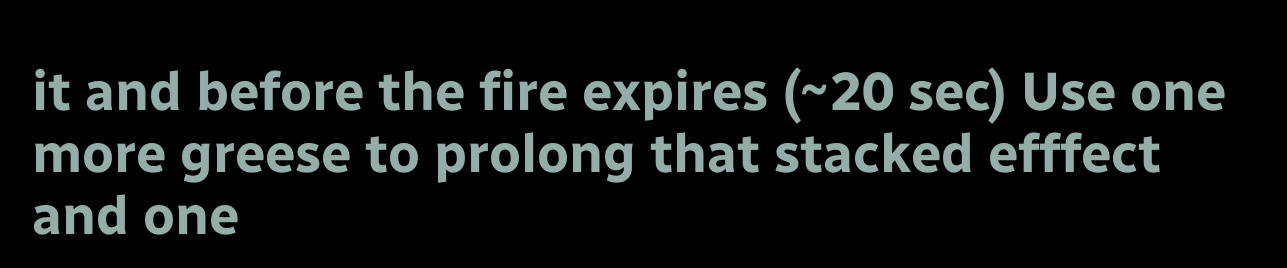it and before the fire expires (~20 sec) Use one more greese to prolong that stacked efffect and one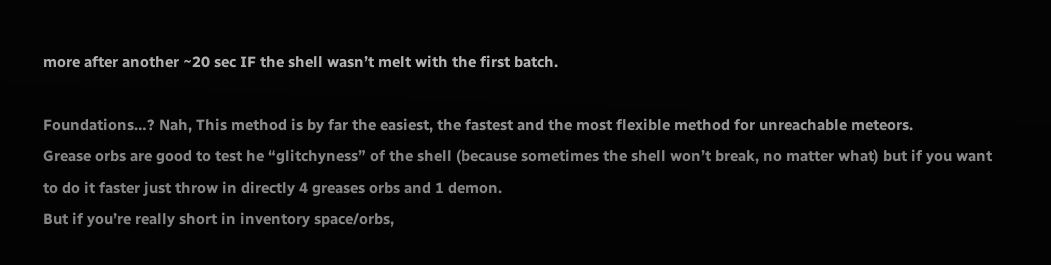more after another ~20 sec IF the shell wasn’t melt with the first batch.

Foundations…? Nah, This method is by far the easiest, the fastest and the most flexible method for unreachable meteors.
Grease orbs are good to test he “glitchyness” of the shell (because sometimes the shell won’t break, no matter what) but if you want to do it faster just throw in directly 4 greases orbs and 1 demon.
But if you’re really short in inventory space/orbs,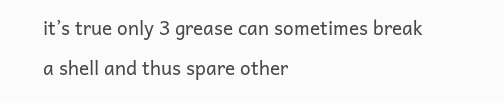it’s true only 3 grease can sometimes break a shell and thus spare other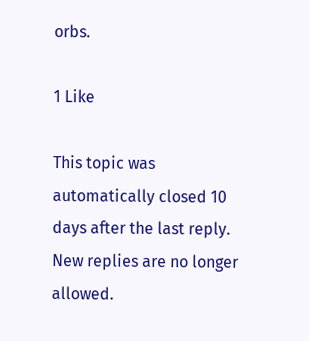orbs.

1 Like

This topic was automatically closed 10 days after the last reply. New replies are no longer allowed.